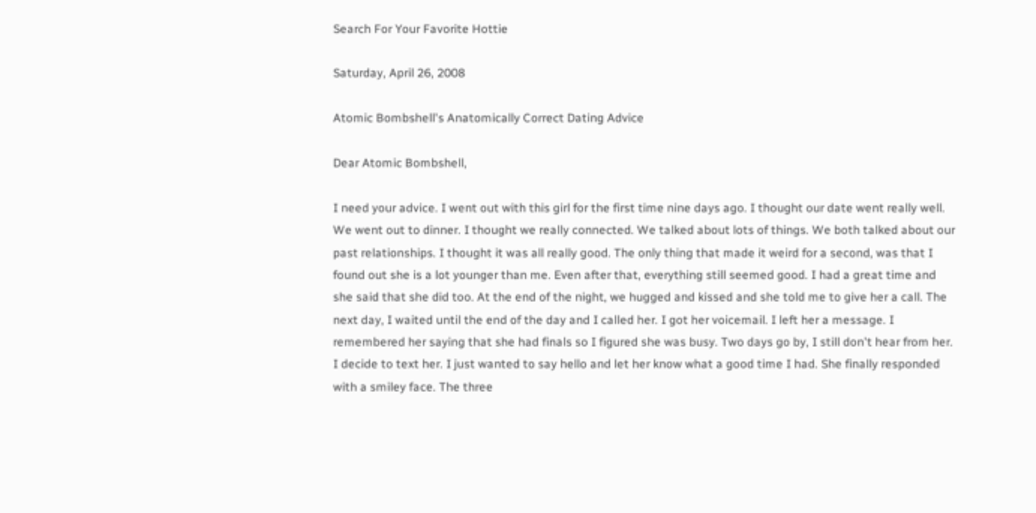Search For Your Favorite Hottie

Saturday, April 26, 2008

Atomic Bombshell's Anatomically Correct Dating Advice

Dear Atomic Bombshell,

I need your advice. I went out with this girl for the first time nine days ago. I thought our date went really well. We went out to dinner. I thought we really connected. We talked about lots of things. We both talked about our past relationships. I thought it was all really good. The only thing that made it weird for a second, was that I found out she is a lot younger than me. Even after that, everything still seemed good. I had a great time and she said that she did too. At the end of the night, we hugged and kissed and she told me to give her a call. The next day, I waited until the end of the day and I called her. I got her voicemail. I left her a message. I remembered her saying that she had finals so I figured she was busy. Two days go by, I still don't hear from her. I decide to text her. I just wanted to say hello and let her know what a good time I had. She finally responded with a smiley face. The three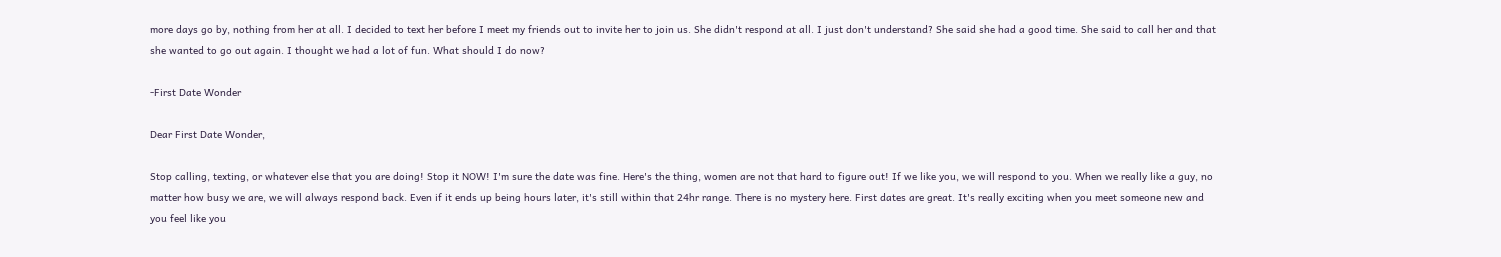more days go by, nothing from her at all. I decided to text her before I meet my friends out to invite her to join us. She didn't respond at all. I just don't understand? She said she had a good time. She said to call her and that she wanted to go out again. I thought we had a lot of fun. What should I do now?

-First Date Wonder

Dear First Date Wonder,

Stop calling, texting, or whatever else that you are doing! Stop it NOW! I'm sure the date was fine. Here's the thing, women are not that hard to figure out! If we like you, we will respond to you. When we really like a guy, no matter how busy we are, we will always respond back. Even if it ends up being hours later, it's still within that 24hr range. There is no mystery here. First dates are great. It's really exciting when you meet someone new and you feel like you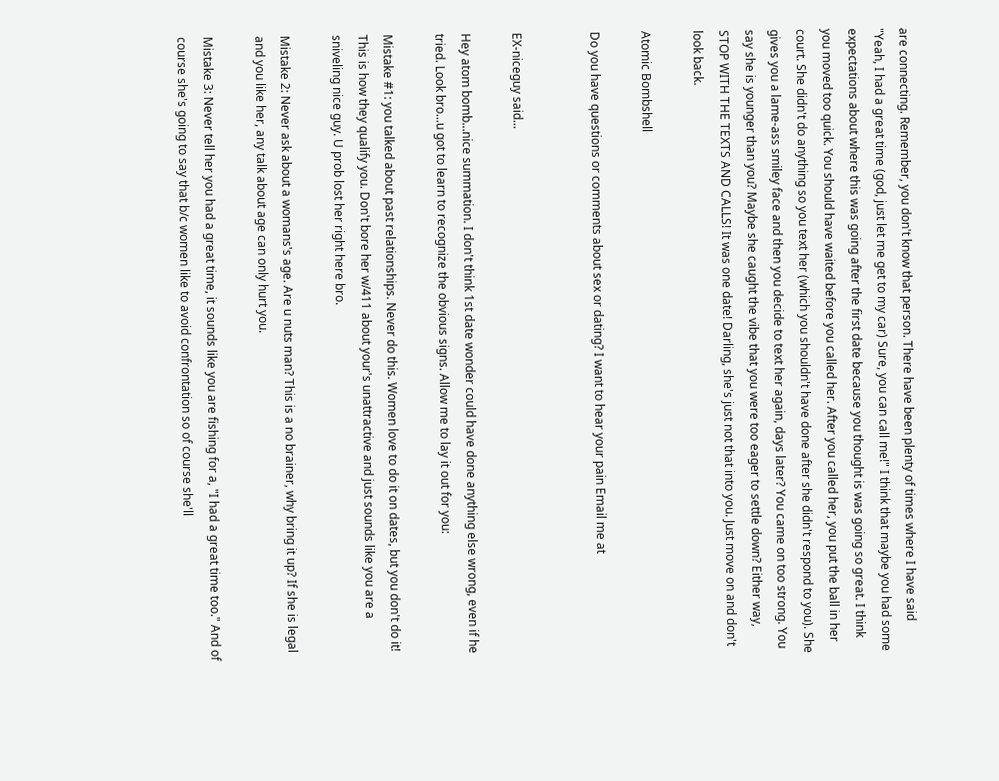are connecting. Remember, you don't know that person. There have been plenty of times where I have said "Yeah, I had a great time (god, just let me get to my car) Sure, you can call me!" I think that maybe you had some expectations about where this was going after the first date because you thought is was going so great. I think you moved too quick. You should have waited before you called her. After you called her, you put the ball in her court. She didn't do anything so you text her (which you shouldn't have done after she didn't respond to you). She gives you a lame-ass smiley face and then you decide to text her again, days later? You came on too strong. You say she is younger than you? Maybe she caught the vibe that you were too eager to settle down? Either way, STOP WITH THE TEXTS AND CALLS! It was one date! Darling, she's just not that into you. Just move on and don't look back.

Atomic Bombshell

Do you have questions or comments about sex or dating? I want to hear your pain Email me at


EX-niceguy said...

Hey atom bomb...nice summation. I don't think 1st date wonder could have done anything else wrong, even if he tried. Look bro...u got to learn to recognize the obvious signs. Allow me to lay it out for you:

Mistake #1: you talked about past relationships. Never do this. Women love to do it on dates, but you don't do it! This is how they qualify you. Don't bore her w/411 about your's unattractive and just sounds like you are a sniveling nice guy. U prob lost her right here bro.

Mistake 2: Never ask about a womans's age. Are u nuts man? This is a no brainer, why bring it up? If she is legal and you like her, any talk about age can only hurt you.

Mistake 3: Never tell her you had a great time, it sounds like you are fishing for a, "I had a great time too." And of course she's going to say that b/c women like to avoid confrontation so of course she'll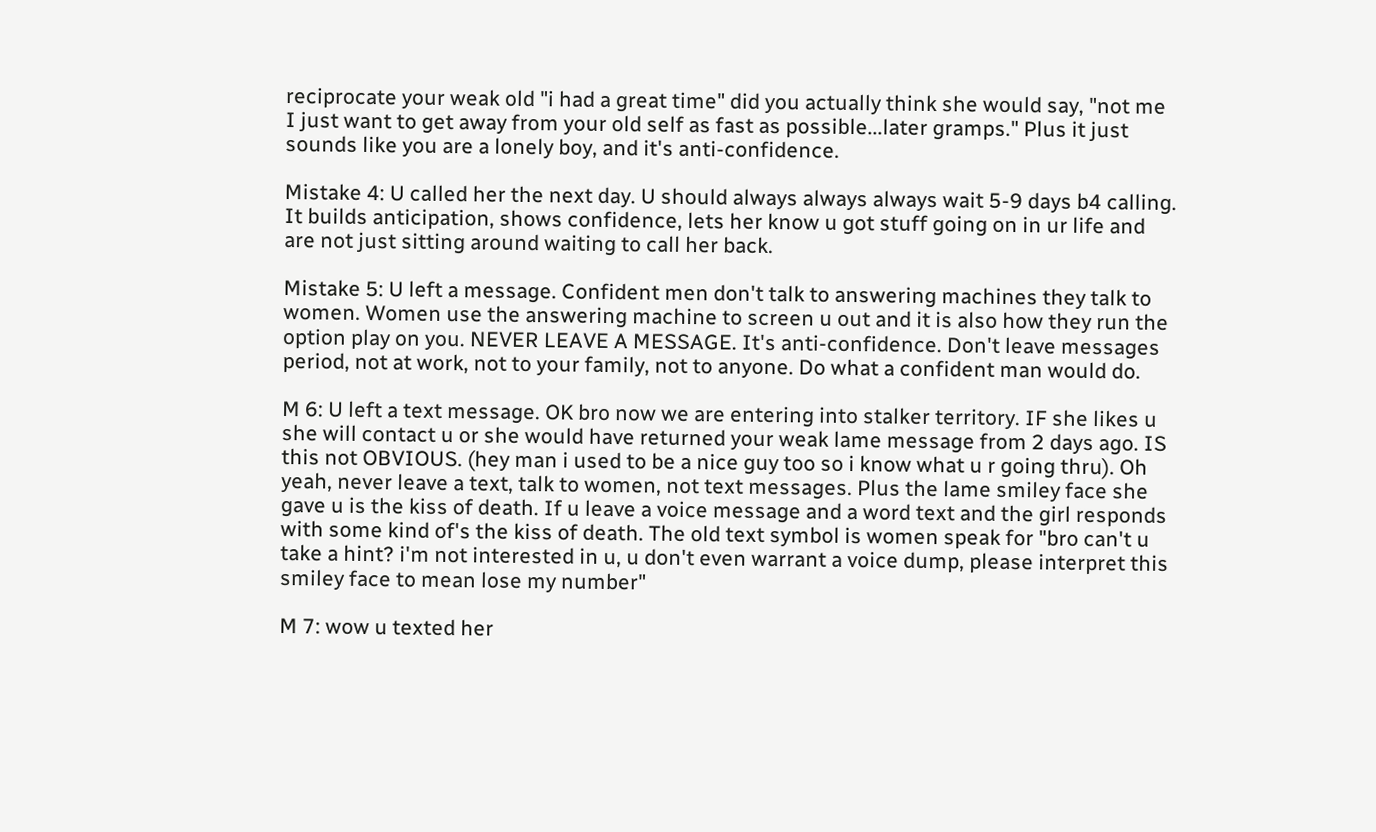reciprocate your weak old "i had a great time" did you actually think she would say, "not me I just want to get away from your old self as fast as possible...later gramps." Plus it just sounds like you are a lonely boy, and it's anti-confidence.

Mistake 4: U called her the next day. U should always always always wait 5-9 days b4 calling. It builds anticipation, shows confidence, lets her know u got stuff going on in ur life and are not just sitting around waiting to call her back.

Mistake 5: U left a message. Confident men don't talk to answering machines they talk to women. Women use the answering machine to screen u out and it is also how they run the option play on you. NEVER LEAVE A MESSAGE. It's anti-confidence. Don't leave messages period, not at work, not to your family, not to anyone. Do what a confident man would do.

M 6: U left a text message. OK bro now we are entering into stalker territory. IF she likes u she will contact u or she would have returned your weak lame message from 2 days ago. IS this not OBVIOUS. (hey man i used to be a nice guy too so i know what u r going thru). Oh yeah, never leave a text, talk to women, not text messages. Plus the lame smiley face she gave u is the kiss of death. If u leave a voice message and a word text and the girl responds with some kind of's the kiss of death. The old text symbol is women speak for "bro can't u take a hint? i'm not interested in u, u don't even warrant a voice dump, please interpret this smiley face to mean lose my number"

M 7: wow u texted her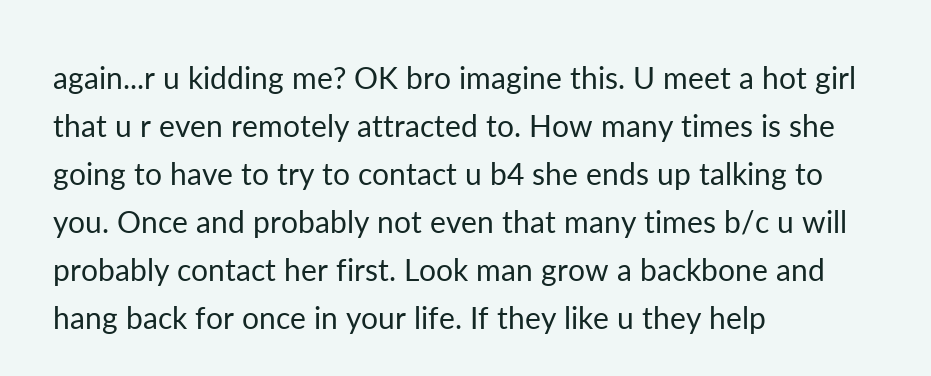again...r u kidding me? OK bro imagine this. U meet a hot girl that u r even remotely attracted to. How many times is she going to have to try to contact u b4 she ends up talking to you. Once and probably not even that many times b/c u will probably contact her first. Look man grow a backbone and hang back for once in your life. If they like u they help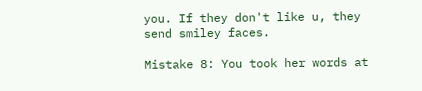you. If they don't like u, they send smiley faces.

Mistake 8: You took her words at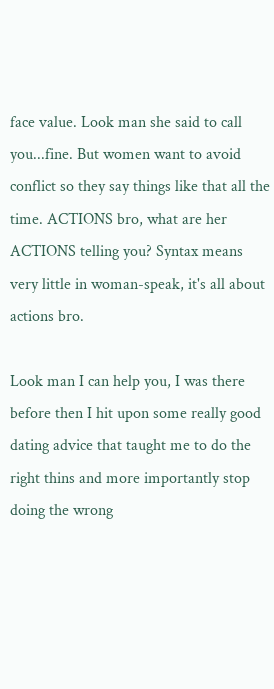face value. Look man she said to call you...fine. But women want to avoid conflict so they say things like that all the time. ACTIONS bro, what are her ACTIONS telling you? Syntax means very little in woman-speak, it's all about actions bro.

Look man I can help you, I was there before then I hit upon some really good dating advice that taught me to do the right thins and more importantly stop doing the wrong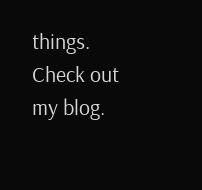things. Check out my blog.